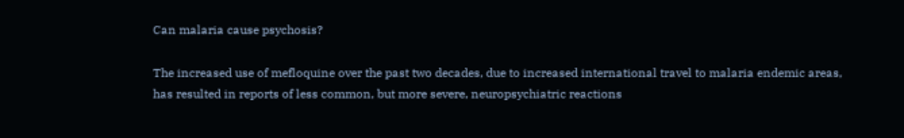Can malaria cause psychosis?

The increased use of mefloquine over the past two decades, due to increased international travel to malaria endemic areas, has resulted in reports of less common, but more severe, neuropsychiatric reactions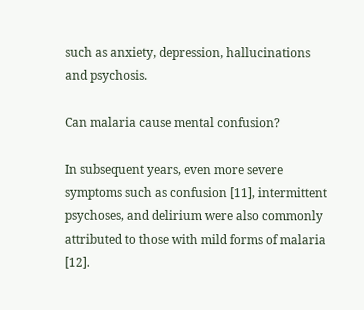such as anxiety, depression, hallucinations and psychosis.

Can malaria cause mental confusion?

In subsequent years, even more severe symptoms such as confusion [11], intermittent psychoses, and delirium were also commonly attributed to those with mild forms of malaria [12].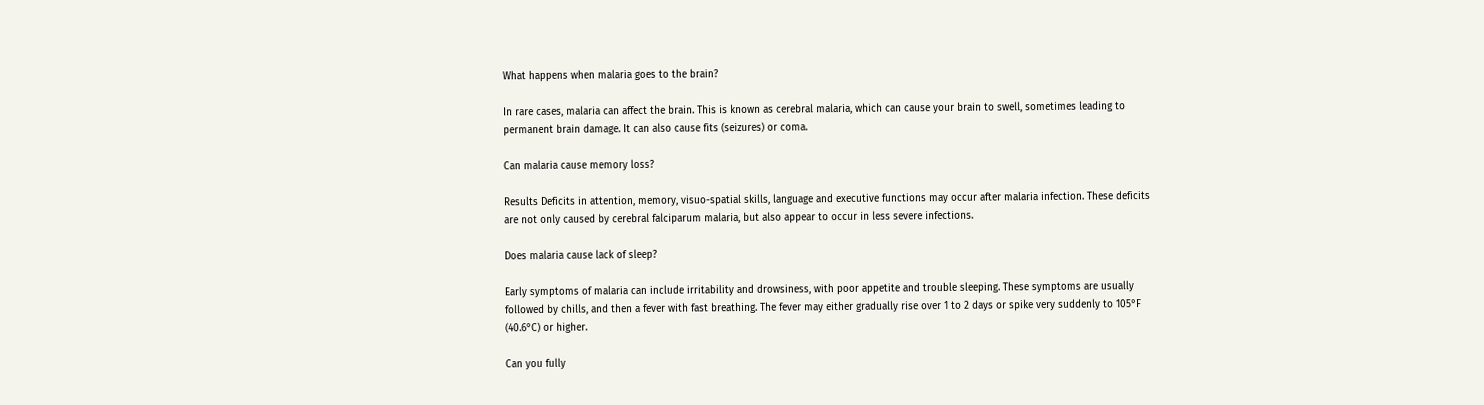What happens when malaria goes to the brain?

In rare cases, malaria can affect the brain. This is known as cerebral malaria, which can cause your brain to swell, sometimes leading to permanent brain damage. It can also cause fits (seizures) or coma.

Can malaria cause memory loss?

Results Deficits in attention, memory, visuo-spatial skills, language and executive functions may occur after malaria infection. These deficits are not only caused by cerebral falciparum malaria, but also appear to occur in less severe infections.

Does malaria cause lack of sleep?

Early symptoms of malaria can include irritability and drowsiness, with poor appetite and trouble sleeping. These symptoms are usually followed by chills, and then a fever with fast breathing. The fever may either gradually rise over 1 to 2 days or spike very suddenly to 105°F (40.6°C) or higher.

Can you fully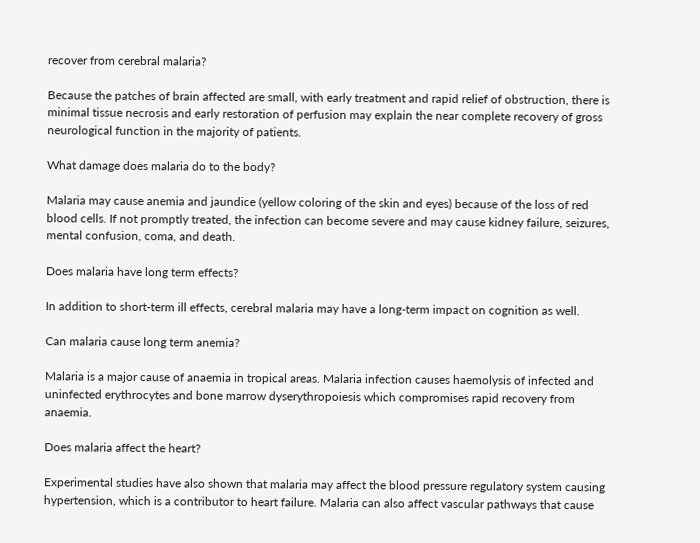recover from cerebral malaria?

Because the patches of brain affected are small, with early treatment and rapid relief of obstruction, there is minimal tissue necrosis and early restoration of perfusion may explain the near complete recovery of gross neurological function in the majority of patients.

What damage does malaria do to the body?

Malaria may cause anemia and jaundice (yellow coloring of the skin and eyes) because of the loss of red blood cells. If not promptly treated, the infection can become severe and may cause kidney failure, seizures, mental confusion, coma, and death.

Does malaria have long term effects?

In addition to short-term ill effects, cerebral malaria may have a long-term impact on cognition as well.

Can malaria cause long term anemia?

Malaria is a major cause of anaemia in tropical areas. Malaria infection causes haemolysis of infected and uninfected erythrocytes and bone marrow dyserythropoiesis which compromises rapid recovery from anaemia.

Does malaria affect the heart?

Experimental studies have also shown that malaria may affect the blood pressure regulatory system causing hypertension, which is a contributor to heart failure. Malaria can also affect vascular pathways that cause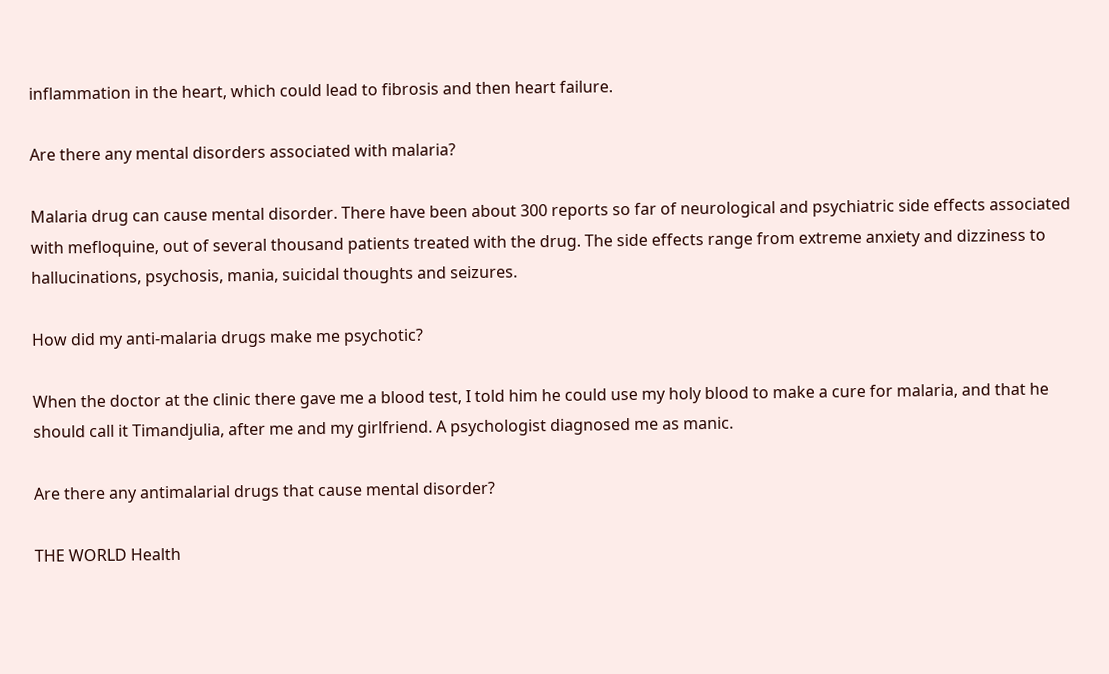inflammation in the heart, which could lead to fibrosis and then heart failure.

Are there any mental disorders associated with malaria?

Malaria drug can cause mental disorder. There have been about 300 reports so far of neurological and psychiatric side effects associated with mefloquine, out of several thousand patients treated with the drug. The side effects range from extreme anxiety and dizziness to hallucinations, psychosis, mania, suicidal thoughts and seizures.

How did my anti-malaria drugs make me psychotic?

When the doctor at the clinic there gave me a blood test, I told him he could use my holy blood to make a cure for malaria, and that he should call it Timandjulia, after me and my girlfriend. A psychologist diagnosed me as manic.

Are there any antimalarial drugs that cause mental disorder?

THE WORLD Health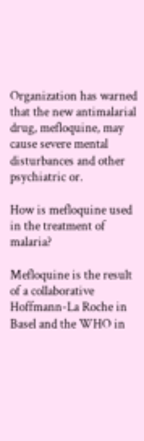Organization has warned that the new antimalarial drug, mefloquine, may cause severe mental disturbances and other psychiatric or.

How is mefloquine used in the treatment of malaria?

Mefloquine is the result of a collaborative Hoffmann-La Roche in Basel and the WHO in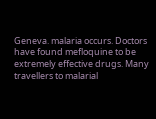Geneva. malaria occurs. Doctors have found mefloquine to be extremely effective drugs. Many travellers to malarial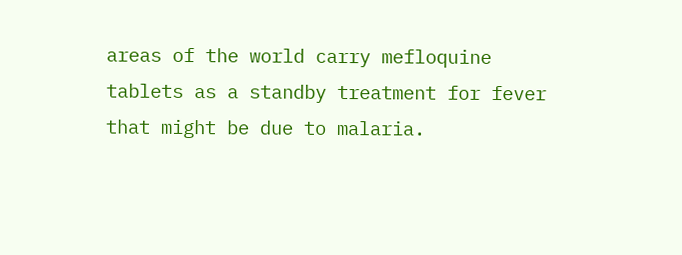areas of the world carry mefloquine tablets as a standby treatment for fever that might be due to malaria.